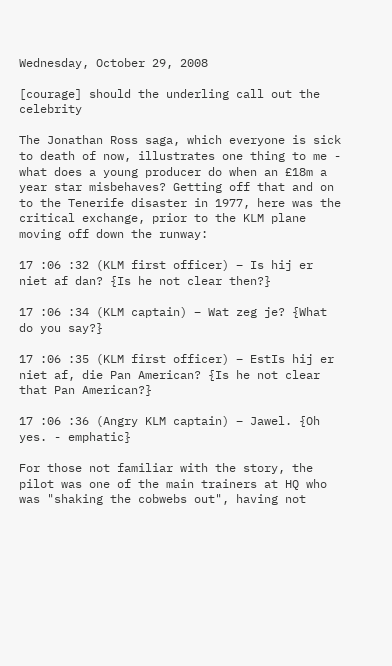Wednesday, October 29, 2008

[courage] should the underling call out the celebrity

The Jonathan Ross saga, which everyone is sick to death of now, illustrates one thing to me - what does a young producer do when an £18m a year star misbehaves? Getting off that and on to the Tenerife disaster in 1977, here was the critical exchange, prior to the KLM plane moving off down the runway:

17 :06 :32 (KLM first officer) – Is hij er niet af dan? {Is he not clear then?}

17 :06 :34 (KLM captain) – Wat zeg je? {What do you say?}

17 :06 :35 (KLM first officer) – EstIs hij er niet af, die Pan American? {Is he not clear that Pan American?}

17 :06 :36 (Angry KLM captain) – Jawel. {Oh yes. - emphatic}

For those not familiar with the story, the pilot was one of the main trainers at HQ who was "shaking the cobwebs out", having not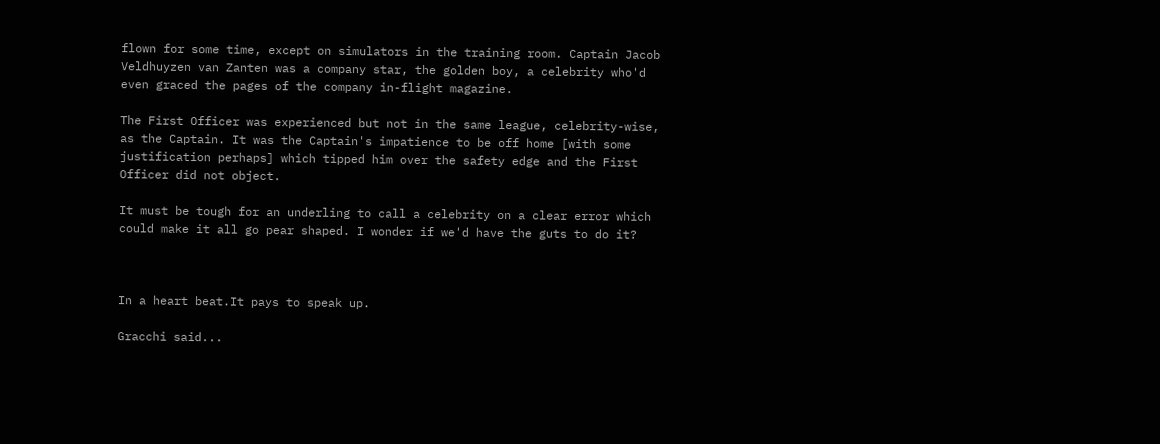flown for some time, except on simulators in the training room. Captain Jacob Veldhuyzen van Zanten was a company star, the golden boy, a celebrity who'd even graced the pages of the company in-flight magazine.

The First Officer was experienced but not in the same league, celebrity-wise, as the Captain. It was the Captain's impatience to be off home [with some justification perhaps] which tipped him over the safety edge and the First Officer did not object.

It must be tough for an underling to call a celebrity on a clear error which could make it all go pear shaped. I wonder if we'd have the guts to do it?



In a heart beat.It pays to speak up.

Gracchi said...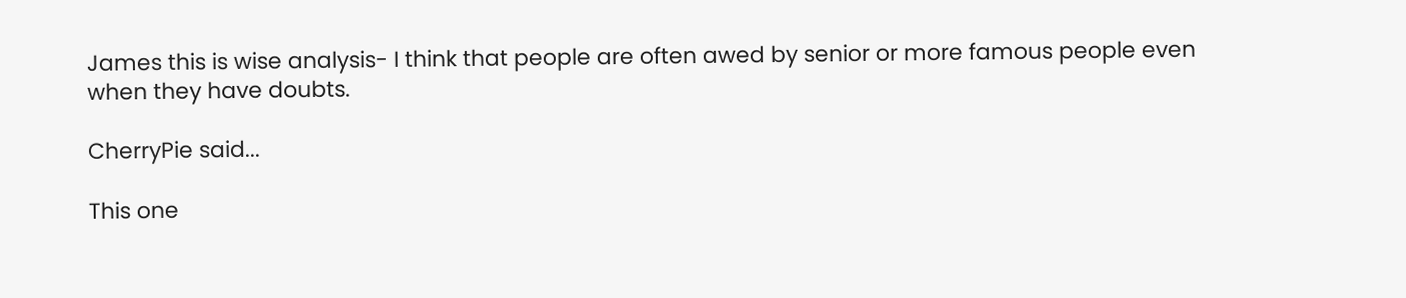James this is wise analysis- I think that people are often awed by senior or more famous people even when they have doubts.

CherryPie said...

This one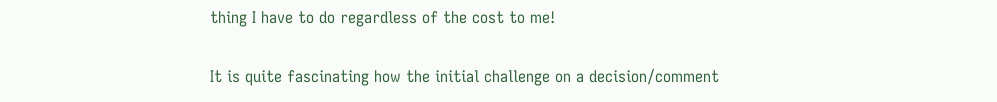thing I have to do regardless of the cost to me!

It is quite fascinating how the initial challenge on a decision/comment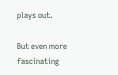plays out.

But even more fascinating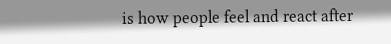is how people feel and react after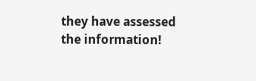they have assessed the information!